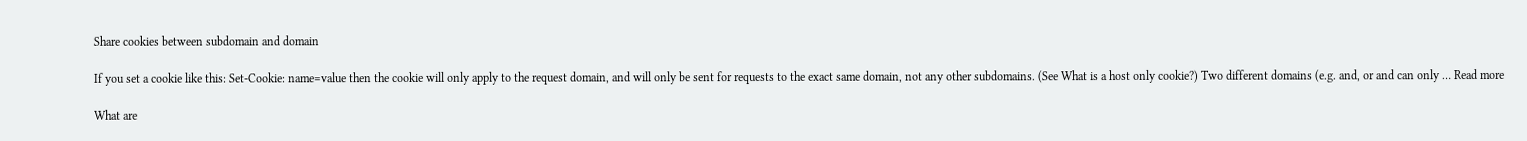Share cookies between subdomain and domain

If you set a cookie like this: Set-Cookie: name=value then the cookie will only apply to the request domain, and will only be sent for requests to the exact same domain, not any other subdomains. (See What is a host only cookie?) Two different domains (e.g. and, or and can only … Read more

What are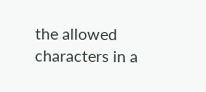the allowed characters in a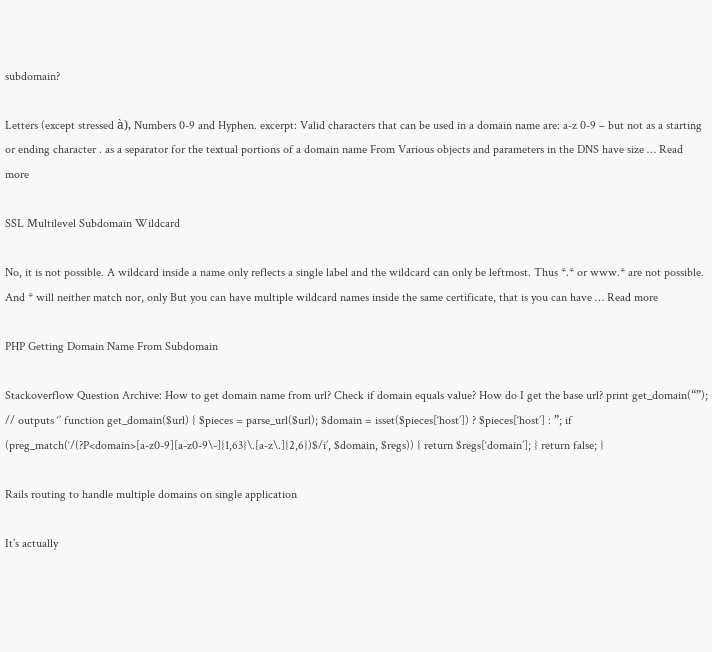subdomain?

Letters (except stressed à), Numbers 0-9 and Hyphen. excerpt: Valid characters that can be used in a domain name are: a-z 0-9 – but not as a starting or ending character . as a separator for the textual portions of a domain name From Various objects and parameters in the DNS have size … Read more

SSL Multilevel Subdomain Wildcard

No, it is not possible. A wildcard inside a name only reflects a single label and the wildcard can only be leftmost. Thus *.* or www.* are not possible. And * will neither match nor, only But you can have multiple wildcard names inside the same certificate, that is you can have … Read more

PHP Getting Domain Name From Subdomain

Stackoverflow Question Archive: How to get domain name from url? Check if domain equals value? How do I get the base url? print get_domain(“”); // outputs ‘’ function get_domain($url) { $pieces = parse_url($url); $domain = isset($pieces[‘host’]) ? $pieces[‘host’] : ”; if (preg_match(‘/(?P<domain>[a-z0-9][a-z0-9\-]{1,63}\.[a-z\.]{2,6})$/i’, $domain, $regs)) { return $regs[‘domain’]; } return false; }

Rails routing to handle multiple domains on single application

It’s actually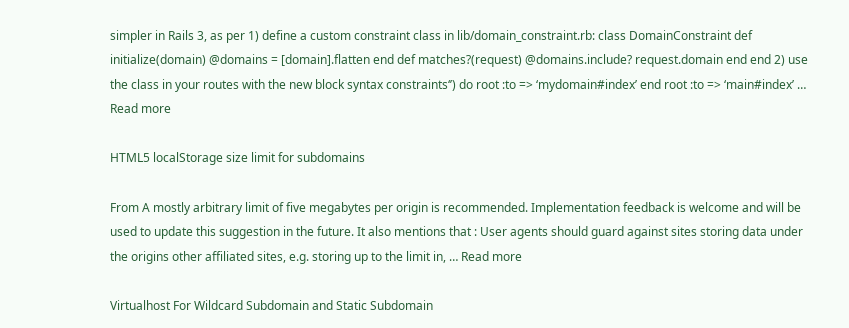simpler in Rails 3, as per 1) define a custom constraint class in lib/domain_constraint.rb: class DomainConstraint def initialize(domain) @domains = [domain].flatten end def matches?(request) @domains.include? request.domain end end 2) use the class in your routes with the new block syntax constraints‘’) do root :to => ‘mydomain#index’ end root :to => ‘main#index’ … Read more

HTML5 localStorage size limit for subdomains

From A mostly arbitrary limit of five megabytes per origin is recommended. Implementation feedback is welcome and will be used to update this suggestion in the future. It also mentions that : User agents should guard against sites storing data under the origins other affiliated sites, e.g. storing up to the limit in, … Read more

Virtualhost For Wildcard Subdomain and Static Subdomain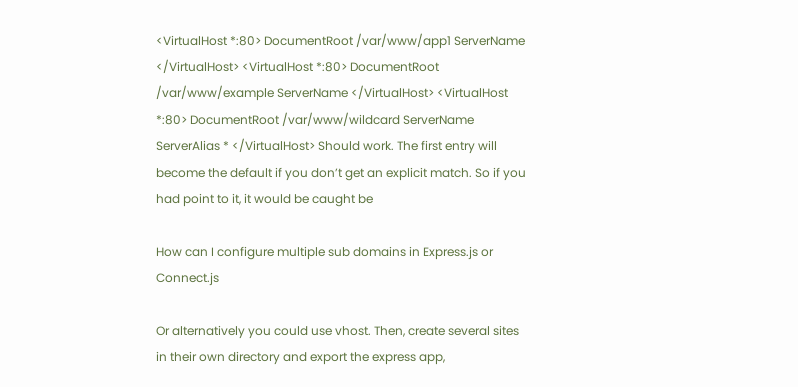<VirtualHost *:80> DocumentRoot /var/www/app1 ServerName </VirtualHost> <VirtualHost *:80> DocumentRoot /var/www/example ServerName </VirtualHost> <VirtualHost *:80> DocumentRoot /var/www/wildcard ServerName ServerAlias * </VirtualHost> Should work. The first entry will become the default if you don’t get an explicit match. So if you had point to it, it would be caught be

How can I configure multiple sub domains in Express.js or Connect.js

Or alternatively you could use vhost. Then, create several sites in their own directory and export the express app,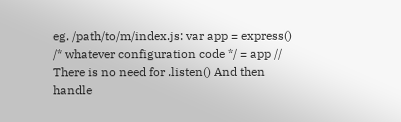eg. /path/to/m/index.js: var app = express() /* whatever configuration code */ = app // There is no need for .listen() And then handle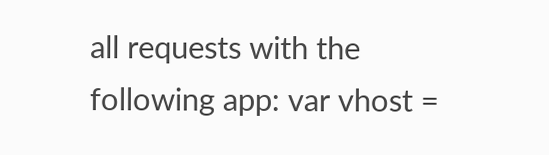all requests with the following app: var vhost =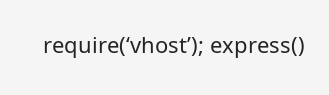require(‘vhost’); express()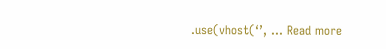.use(vhost(‘’, … Read more